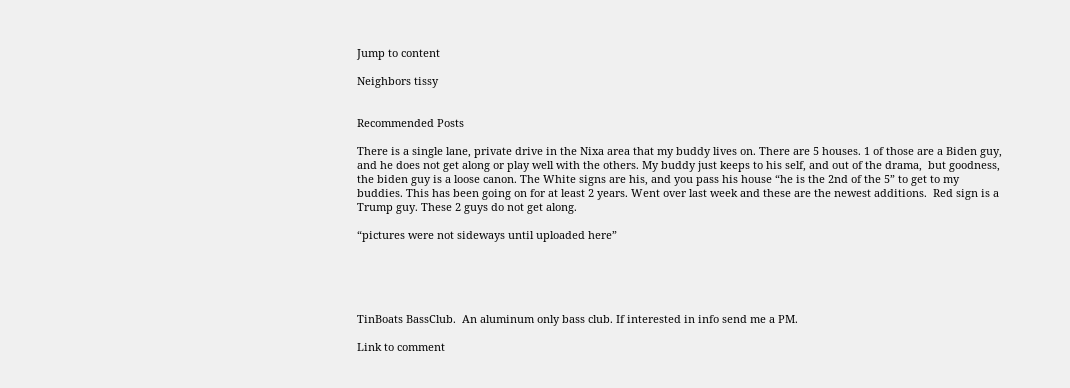Jump to content

Neighbors tissy


Recommended Posts

There is a single lane, private drive in the Nixa area that my buddy lives on. There are 5 houses. 1 of those are a Biden guy, and he does not get along or play well with the others. My buddy just keeps to his self, and out of the drama,  but goodness, the biden guy is a loose canon. The White signs are his, and you pass his house “he is the 2nd of the 5” to get to my buddies. This has been going on for at least 2 years. Went over last week and these are the newest additions.  Red sign is a Trump guy. These 2 guys do not get along.

“pictures were not sideways until uploaded here”





TinBoats BassClub.  An aluminum only bass club. If interested in info send me a PM.

Link to comment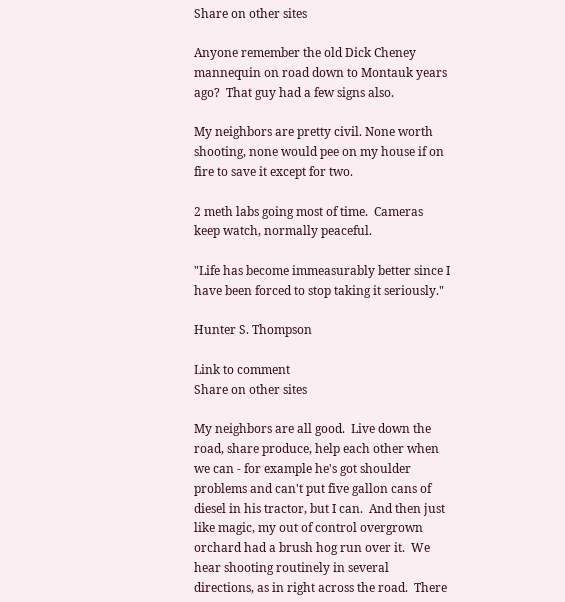Share on other sites

Anyone remember the old Dick Cheney mannequin on road down to Montauk years ago?  That guy had a few signs also.

My neighbors are pretty civil. None worth shooting, none would pee on my house if on fire to save it except for two.

2 meth labs going most of time.  Cameras keep watch, normally peaceful.

"Life has become immeasurably better since I have been forced to stop taking it seriously."

Hunter S. Thompson

Link to comment
Share on other sites

My neighbors are all good.  Live down the road, share produce, help each other when we can - for example he's got shoulder problems and can't put five gallon cans of diesel in his tractor, but I can.  And then just like magic, my out of control overgrown orchard had a brush hog run over it.  We hear shooting routinely in several directions, as in right across the road.  There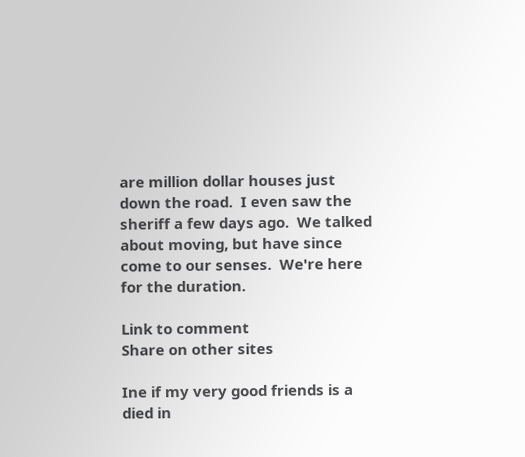are million dollar houses just down the road.  I even saw the sheriff a few days ago.  We talked about moving, but have since come to our senses.  We're here for the duration.

Link to comment
Share on other sites

Ine if my very good friends is a died in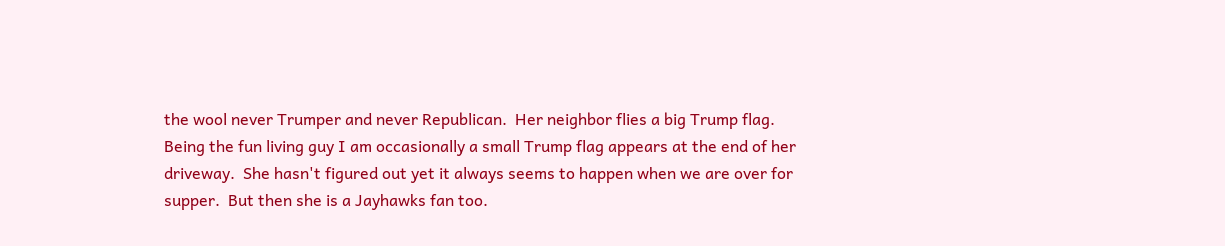the wool never Trumper and never Republican.  Her neighbor flies a big Trump flag.  Being the fun living guy I am occasionally a small Trump flag appears at the end of her driveway.  She hasn't figured out yet it always seems to happen when we are over for supper.  But then she is a Jayhawks fan too.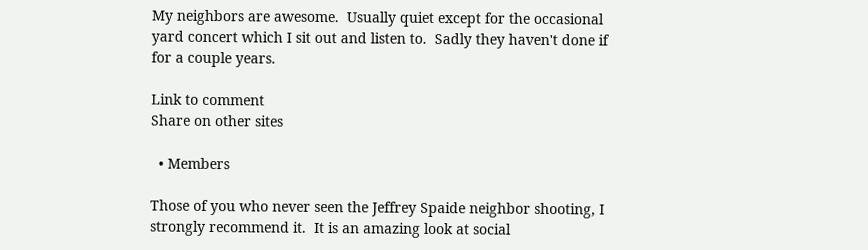My neighbors are awesome.  Usually quiet except for the occasional yard concert which I sit out and listen to.  Sadly they haven't done if for a couple years.

Link to comment
Share on other sites

  • Members

Those of you who never seen the Jeffrey Spaide neighbor shooting, I strongly recommend it.  It is an amazing look at social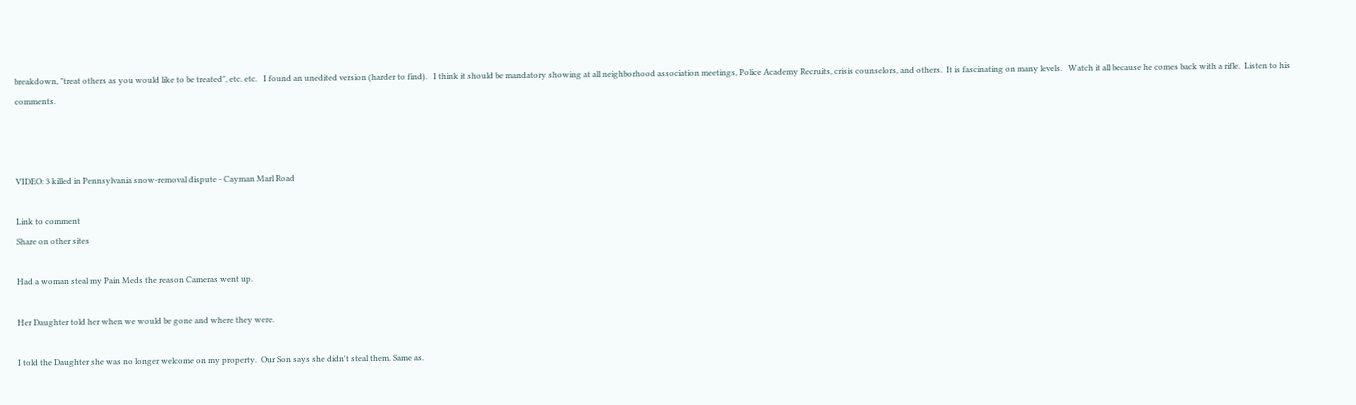breakdown, "treat others as you would like to be treated", etc. etc.   I found an unedited version (harder to find).   I think it should be mandatory showing at all neighborhood association meetings, Police Academy Recruits, crisis counselors, and others.  It is fascinating on many levels.   Watch it all because he comes back with a rifle.  Listen to his comments.



VIDEO: 3 killed in Pennsylvania snow-removal dispute - Cayman Marl Road

Link to comment
Share on other sites

Had a woman steal my Pain Meds the reason Cameras went up.

Her Daughter told her when we would be gone and where they were.

I told the Daughter she was no longer welcome on my property.  Our Son says she didn't steal them. Same as.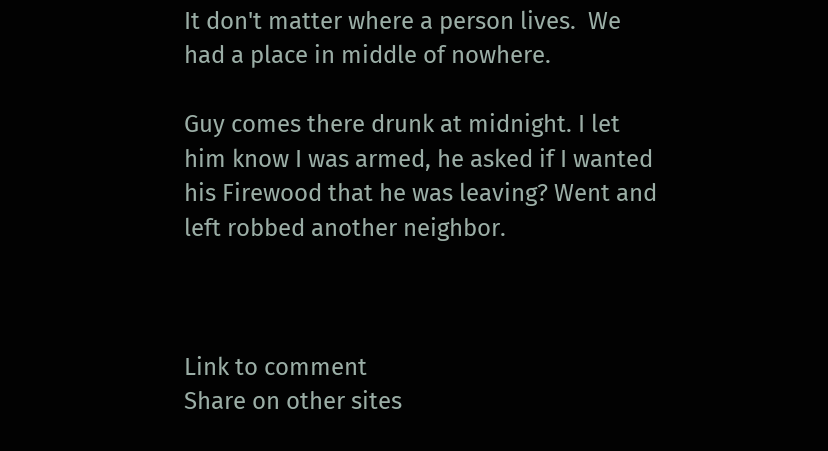It don't matter where a person lives.  We had a place in middle of nowhere.

Guy comes there drunk at midnight. I let him know I was armed, he asked if I wanted his Firewood that he was leaving? Went and left robbed another neighbor.



Link to comment
Share on other sites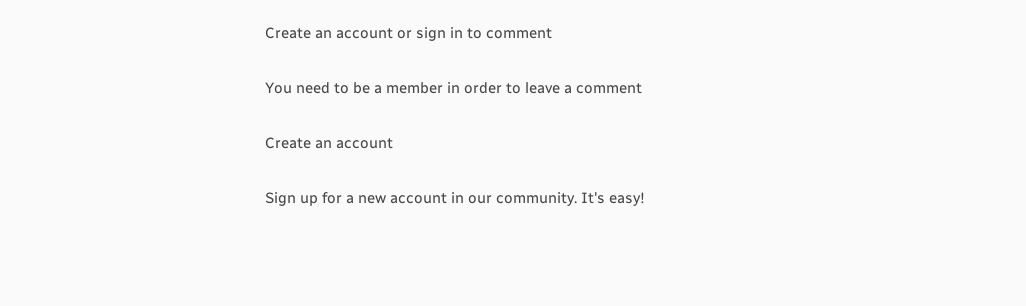Create an account or sign in to comment

You need to be a member in order to leave a comment

Create an account

Sign up for a new account in our community. It's easy!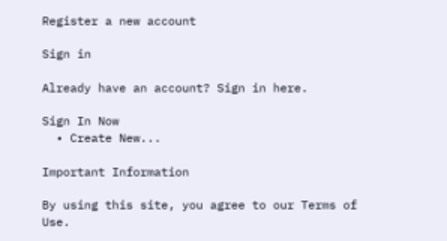Register a new account

Sign in

Already have an account? Sign in here.

Sign In Now
  • Create New...

Important Information

By using this site, you agree to our Terms of Use.